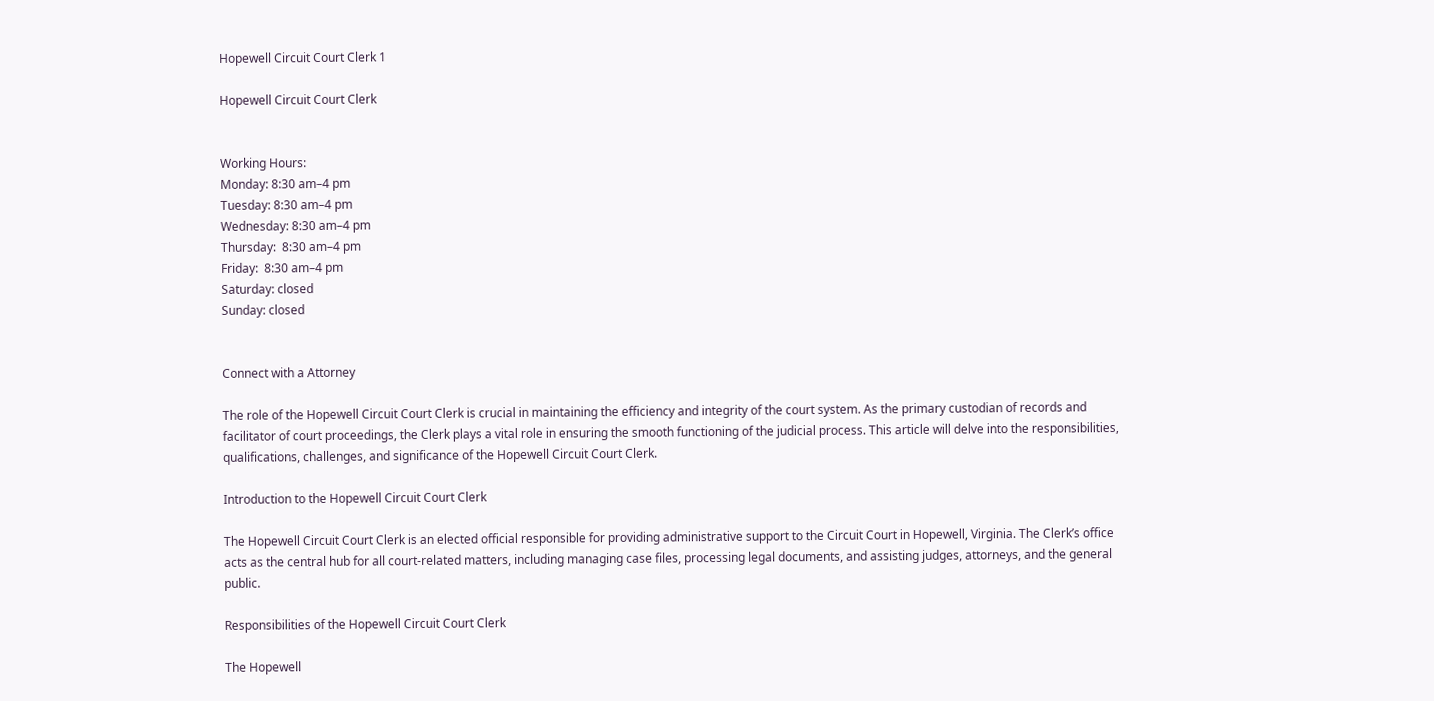Hopewell Circuit Court Clerk 1

Hopewell Circuit Court Clerk


Working Hours:
Monday: 8:30 am–4 pm
Tuesday: 8:30 am–4 pm
Wednesday: 8:30 am–4 pm
Thursday:  8:30 am–4 pm
Friday:  8:30 am–4 pm
Saturday: closed
Sunday: closed


Connect with a Attorney

The role of the Hopewell Circuit Court Clerk is crucial in maintaining the efficiency and integrity of the court system. As the primary custodian of records and facilitator of court proceedings, the Clerk plays a vital role in ensuring the smooth functioning of the judicial process. This article will delve into the responsibilities, qualifications, challenges, and significance of the Hopewell Circuit Court Clerk.

Introduction to the Hopewell Circuit Court Clerk

The Hopewell Circuit Court Clerk is an elected official responsible for providing administrative support to the Circuit Court in Hopewell, Virginia. The Clerk’s office acts as the central hub for all court-related matters, including managing case files, processing legal documents, and assisting judges, attorneys, and the general public.

Responsibilities of the Hopewell Circuit Court Clerk

The Hopewell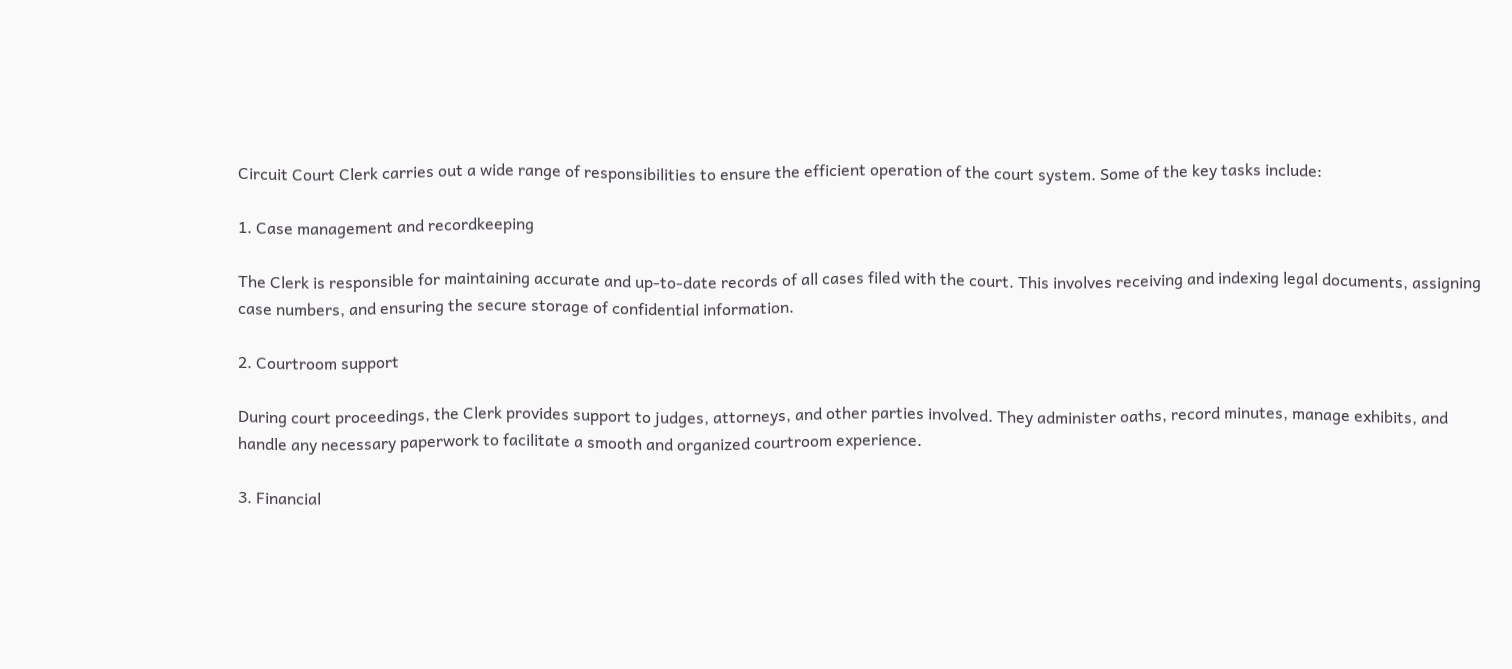Circuit Court Clerk carries out a wide range of responsibilities to ensure the efficient operation of the court system. Some of the key tasks include:

1. Case management and recordkeeping

The Clerk is responsible for maintaining accurate and up-to-date records of all cases filed with the court. This involves receiving and indexing legal documents, assigning case numbers, and ensuring the secure storage of confidential information.

2. Courtroom support

During court proceedings, the Clerk provides support to judges, attorneys, and other parties involved. They administer oaths, record minutes, manage exhibits, and handle any necessary paperwork to facilitate a smooth and organized courtroom experience.

3. Financial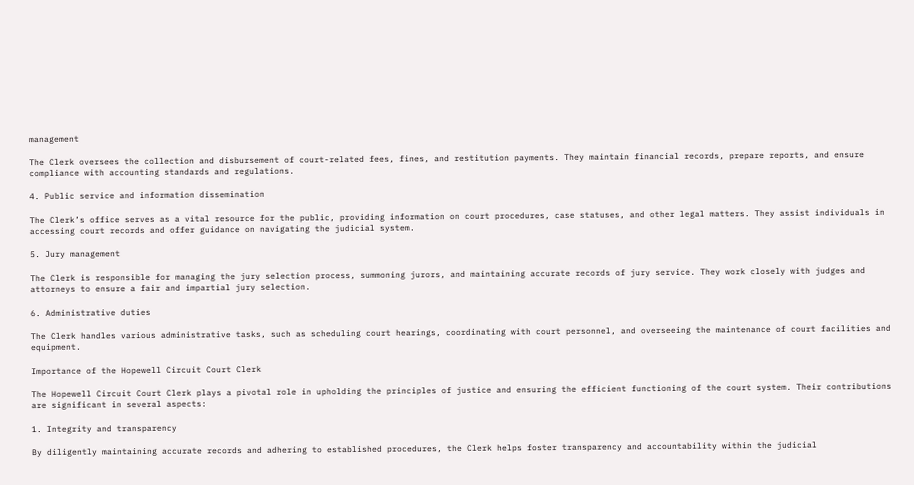management

The Clerk oversees the collection and disbursement of court-related fees, fines, and restitution payments. They maintain financial records, prepare reports, and ensure compliance with accounting standards and regulations.

4. Public service and information dissemination

The Clerk’s office serves as a vital resource for the public, providing information on court procedures, case statuses, and other legal matters. They assist individuals in accessing court records and offer guidance on navigating the judicial system.

5. Jury management

The Clerk is responsible for managing the jury selection process, summoning jurors, and maintaining accurate records of jury service. They work closely with judges and attorneys to ensure a fair and impartial jury selection.

6. Administrative duties

The Clerk handles various administrative tasks, such as scheduling court hearings, coordinating with court personnel, and overseeing the maintenance of court facilities and equipment.

Importance of the Hopewell Circuit Court Clerk

The Hopewell Circuit Court Clerk plays a pivotal role in upholding the principles of justice and ensuring the efficient functioning of the court system. Their contributions are significant in several aspects:

1. Integrity and transparency

By diligently maintaining accurate records and adhering to established procedures, the Clerk helps foster transparency and accountability within the judicial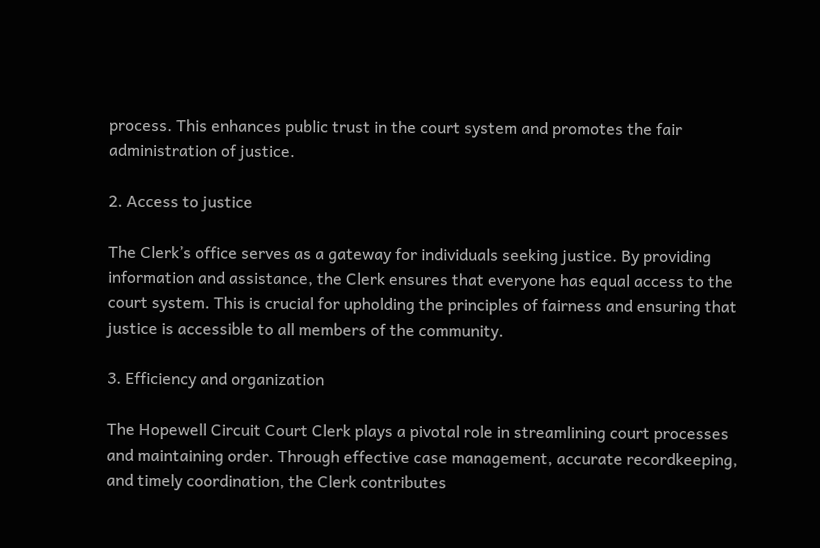process. This enhances public trust in the court system and promotes the fair administration of justice.

2. Access to justice

The Clerk’s office serves as a gateway for individuals seeking justice. By providing information and assistance, the Clerk ensures that everyone has equal access to the court system. This is crucial for upholding the principles of fairness and ensuring that justice is accessible to all members of the community.

3. Efficiency and organization

The Hopewell Circuit Court Clerk plays a pivotal role in streamlining court processes and maintaining order. Through effective case management, accurate recordkeeping, and timely coordination, the Clerk contributes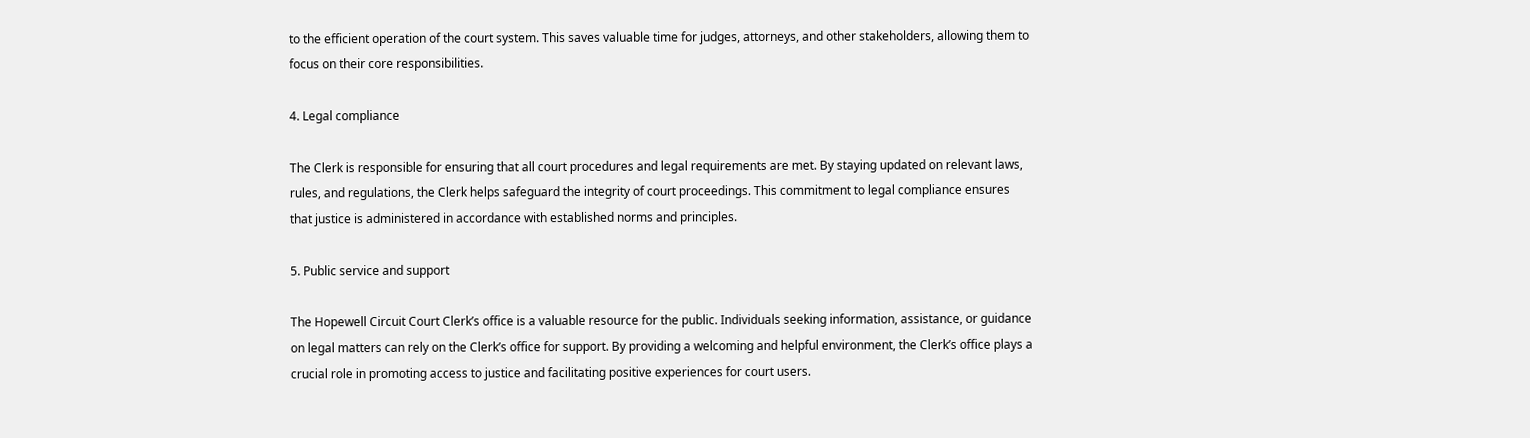to the efficient operation of the court system. This saves valuable time for judges, attorneys, and other stakeholders, allowing them to focus on their core responsibilities.

4. Legal compliance

The Clerk is responsible for ensuring that all court procedures and legal requirements are met. By staying updated on relevant laws, rules, and regulations, the Clerk helps safeguard the integrity of court proceedings. This commitment to legal compliance ensures that justice is administered in accordance with established norms and principles.

5. Public service and support

The Hopewell Circuit Court Clerk’s office is a valuable resource for the public. Individuals seeking information, assistance, or guidance on legal matters can rely on the Clerk’s office for support. By providing a welcoming and helpful environment, the Clerk’s office plays a crucial role in promoting access to justice and facilitating positive experiences for court users.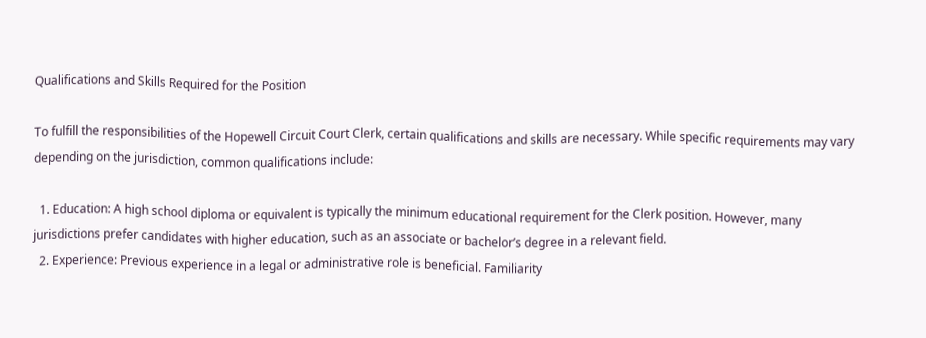Qualifications and Skills Required for the Position

To fulfill the responsibilities of the Hopewell Circuit Court Clerk, certain qualifications and skills are necessary. While specific requirements may vary depending on the jurisdiction, common qualifications include:

  1. Education: A high school diploma or equivalent is typically the minimum educational requirement for the Clerk position. However, many jurisdictions prefer candidates with higher education, such as an associate or bachelor’s degree in a relevant field.
  2. Experience: Previous experience in a legal or administrative role is beneficial. Familiarity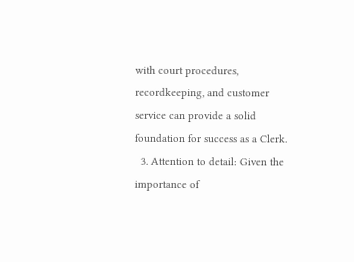with court procedures, recordkeeping, and customer service can provide a solid foundation for success as a Clerk.
  3. Attention to detail: Given the importance of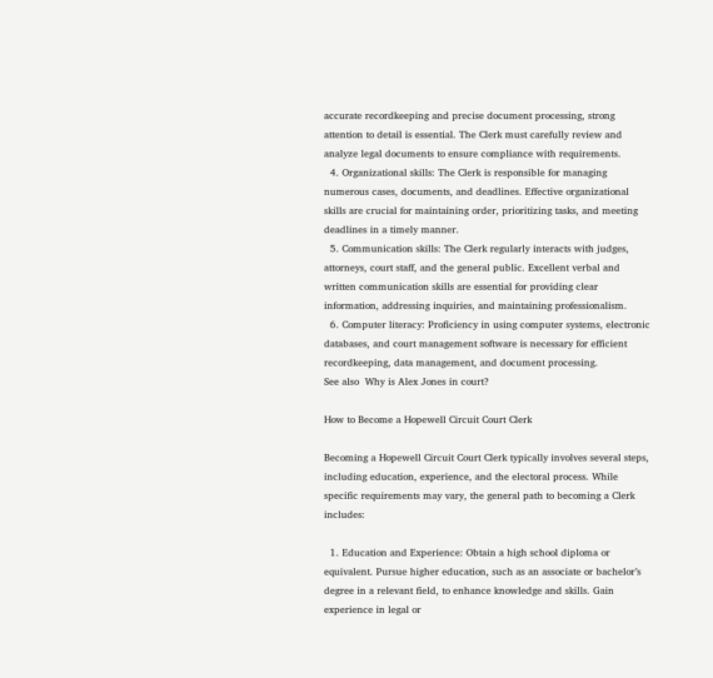accurate recordkeeping and precise document processing, strong attention to detail is essential. The Clerk must carefully review and analyze legal documents to ensure compliance with requirements.
  4. Organizational skills: The Clerk is responsible for managing numerous cases, documents, and deadlines. Effective organizational skills are crucial for maintaining order, prioritizing tasks, and meeting deadlines in a timely manner.
  5. Communication skills: The Clerk regularly interacts with judges, attorneys, court staff, and the general public. Excellent verbal and written communication skills are essential for providing clear information, addressing inquiries, and maintaining professionalism.
  6. Computer literacy: Proficiency in using computer systems, electronic databases, and court management software is necessary for efficient recordkeeping, data management, and document processing.
See also  Why is Alex Jones in court?

How to Become a Hopewell Circuit Court Clerk

Becoming a Hopewell Circuit Court Clerk typically involves several steps, including education, experience, and the electoral process. While specific requirements may vary, the general path to becoming a Clerk includes:

  1. Education and Experience: Obtain a high school diploma or equivalent. Pursue higher education, such as an associate or bachelor’s degree in a relevant field, to enhance knowledge and skills. Gain experience in legal or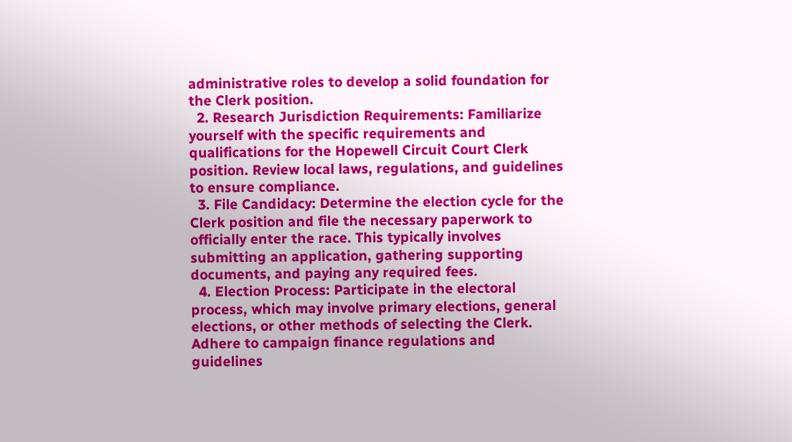administrative roles to develop a solid foundation for the Clerk position.
  2. Research Jurisdiction Requirements: Familiarize yourself with the specific requirements and qualifications for the Hopewell Circuit Court Clerk position. Review local laws, regulations, and guidelines to ensure compliance.
  3. File Candidacy: Determine the election cycle for the Clerk position and file the necessary paperwork to officially enter the race. This typically involves submitting an application, gathering supporting documents, and paying any required fees.
  4. Election Process: Participate in the electoral process, which may involve primary elections, general elections, or other methods of selecting the Clerk. Adhere to campaign finance regulations and guidelines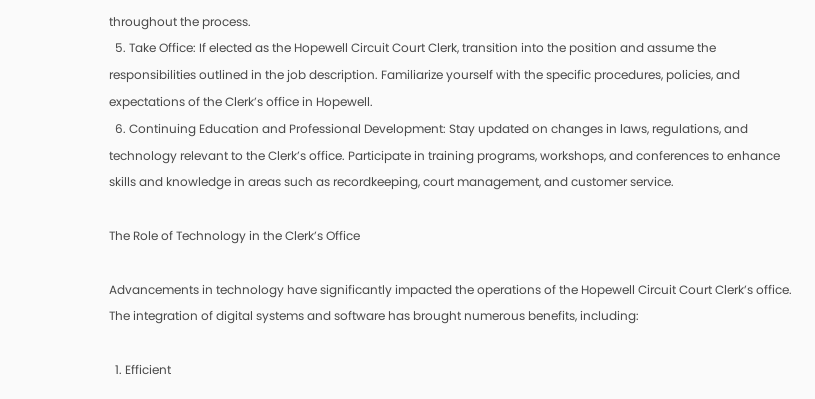throughout the process.
  5. Take Office: If elected as the Hopewell Circuit Court Clerk, transition into the position and assume the responsibilities outlined in the job description. Familiarize yourself with the specific procedures, policies, and expectations of the Clerk’s office in Hopewell.
  6. Continuing Education and Professional Development: Stay updated on changes in laws, regulations, and technology relevant to the Clerk’s office. Participate in training programs, workshops, and conferences to enhance skills and knowledge in areas such as recordkeeping, court management, and customer service.

The Role of Technology in the Clerk’s Office

Advancements in technology have significantly impacted the operations of the Hopewell Circuit Court Clerk’s office. The integration of digital systems and software has brought numerous benefits, including:

  1. Efficient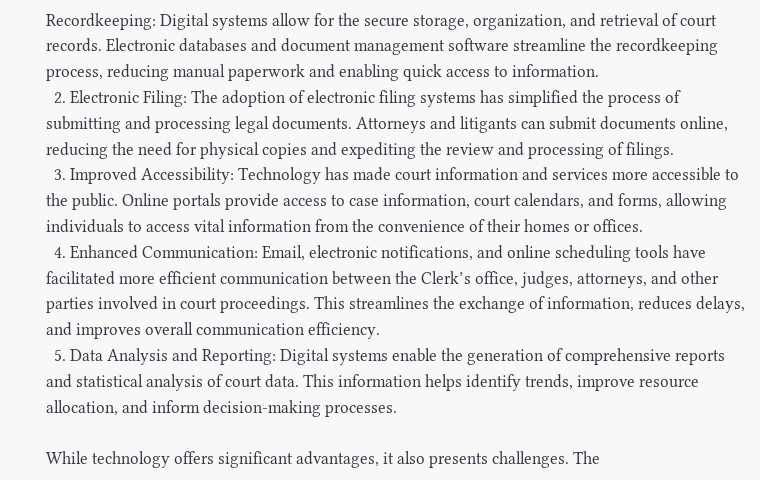Recordkeeping: Digital systems allow for the secure storage, organization, and retrieval of court records. Electronic databases and document management software streamline the recordkeeping process, reducing manual paperwork and enabling quick access to information.
  2. Electronic Filing: The adoption of electronic filing systems has simplified the process of submitting and processing legal documents. Attorneys and litigants can submit documents online, reducing the need for physical copies and expediting the review and processing of filings.
  3. Improved Accessibility: Technology has made court information and services more accessible to the public. Online portals provide access to case information, court calendars, and forms, allowing individuals to access vital information from the convenience of their homes or offices.
  4. Enhanced Communication: Email, electronic notifications, and online scheduling tools have facilitated more efficient communication between the Clerk’s office, judges, attorneys, and other parties involved in court proceedings. This streamlines the exchange of information, reduces delays, and improves overall communication efficiency.
  5. Data Analysis and Reporting: Digital systems enable the generation of comprehensive reports and statistical analysis of court data. This information helps identify trends, improve resource allocation, and inform decision-making processes.

While technology offers significant advantages, it also presents challenges. The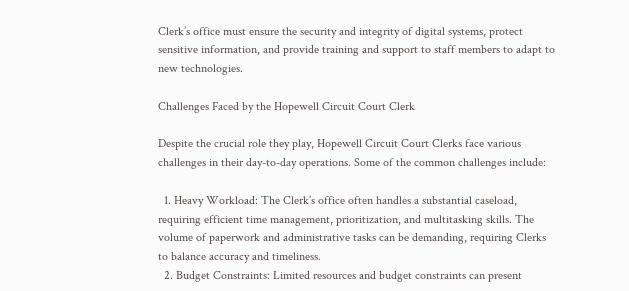Clerk’s office must ensure the security and integrity of digital systems, protect sensitive information, and provide training and support to staff members to adapt to new technologies.

Challenges Faced by the Hopewell Circuit Court Clerk

Despite the crucial role they play, Hopewell Circuit Court Clerks face various challenges in their day-to-day operations. Some of the common challenges include:

  1. Heavy Workload: The Clerk’s office often handles a substantial caseload, requiring efficient time management, prioritization, and multitasking skills. The volume of paperwork and administrative tasks can be demanding, requiring Clerks to balance accuracy and timeliness.
  2. Budget Constraints: Limited resources and budget constraints can present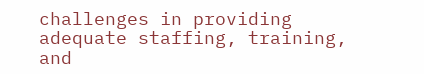challenges in providing adequate staffing, training, and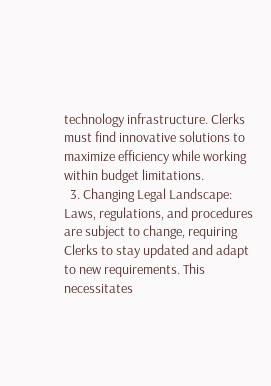technology infrastructure. Clerks must find innovative solutions to maximize efficiency while working within budget limitations.
  3. Changing Legal Landscape: Laws, regulations, and procedures are subject to change, requiring Clerks to stay updated and adapt to new requirements. This necessitates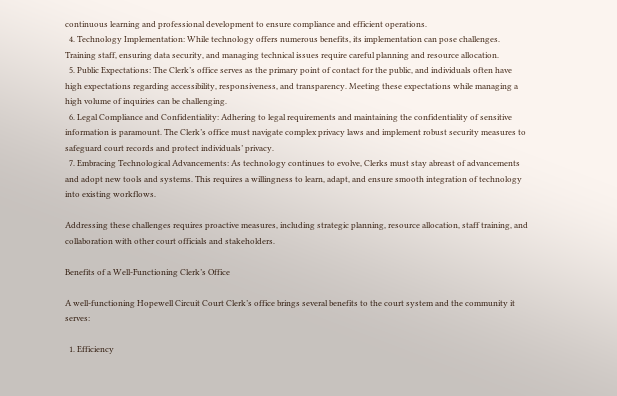continuous learning and professional development to ensure compliance and efficient operations.
  4. Technology Implementation: While technology offers numerous benefits, its implementation can pose challenges. Training staff, ensuring data security, and managing technical issues require careful planning and resource allocation.
  5. Public Expectations: The Clerk’s office serves as the primary point of contact for the public, and individuals often have high expectations regarding accessibility, responsiveness, and transparency. Meeting these expectations while managing a high volume of inquiries can be challenging.
  6. Legal Compliance and Confidentiality: Adhering to legal requirements and maintaining the confidentiality of sensitive information is paramount. The Clerk’s office must navigate complex privacy laws and implement robust security measures to safeguard court records and protect individuals’ privacy.
  7. Embracing Technological Advancements: As technology continues to evolve, Clerks must stay abreast of advancements and adopt new tools and systems. This requires a willingness to learn, adapt, and ensure smooth integration of technology into existing workflows.

Addressing these challenges requires proactive measures, including strategic planning, resource allocation, staff training, and collaboration with other court officials and stakeholders.

Benefits of a Well-Functioning Clerk’s Office

A well-functioning Hopewell Circuit Court Clerk’s office brings several benefits to the court system and the community it serves:

  1. Efficiency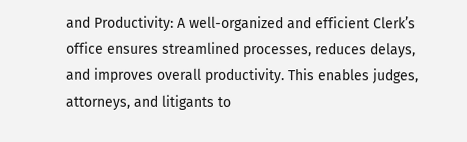and Productivity: A well-organized and efficient Clerk’s office ensures streamlined processes, reduces delays, and improves overall productivity. This enables judges, attorneys, and litigants to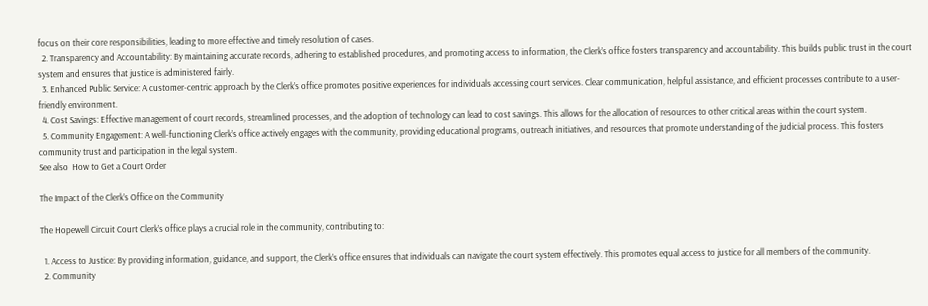focus on their core responsibilities, leading to more effective and timely resolution of cases.
  2. Transparency and Accountability: By maintaining accurate records, adhering to established procedures, and promoting access to information, the Clerk’s office fosters transparency and accountability. This builds public trust in the court system and ensures that justice is administered fairly.
  3. Enhanced Public Service: A customer-centric approach by the Clerk’s office promotes positive experiences for individuals accessing court services. Clear communication, helpful assistance, and efficient processes contribute to a user-friendly environment.
  4. Cost Savings: Effective management of court records, streamlined processes, and the adoption of technology can lead to cost savings. This allows for the allocation of resources to other critical areas within the court system.
  5. Community Engagement: A well-functioning Clerk’s office actively engages with the community, providing educational programs, outreach initiatives, and resources that promote understanding of the judicial process. This fosters community trust and participation in the legal system.
See also  How to Get a Court Order

The Impact of the Clerk’s Office on the Community

The Hopewell Circuit Court Clerk’s office plays a crucial role in the community, contributing to:

  1. Access to Justice: By providing information, guidance, and support, the Clerk’s office ensures that individuals can navigate the court system effectively. This promotes equal access to justice for all members of the community.
  2. Community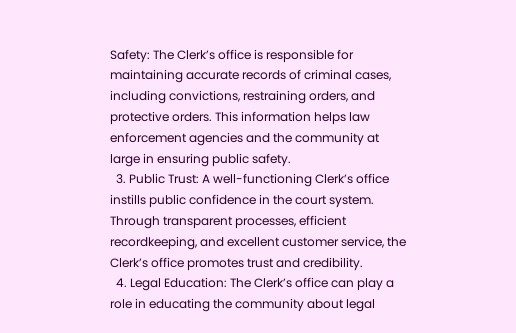Safety: The Clerk’s office is responsible for maintaining accurate records of criminal cases, including convictions, restraining orders, and protective orders. This information helps law enforcement agencies and the community at large in ensuring public safety.
  3. Public Trust: A well-functioning Clerk’s office instills public confidence in the court system. Through transparent processes, efficient recordkeeping, and excellent customer service, the Clerk’s office promotes trust and credibility.
  4. Legal Education: The Clerk’s office can play a role in educating the community about legal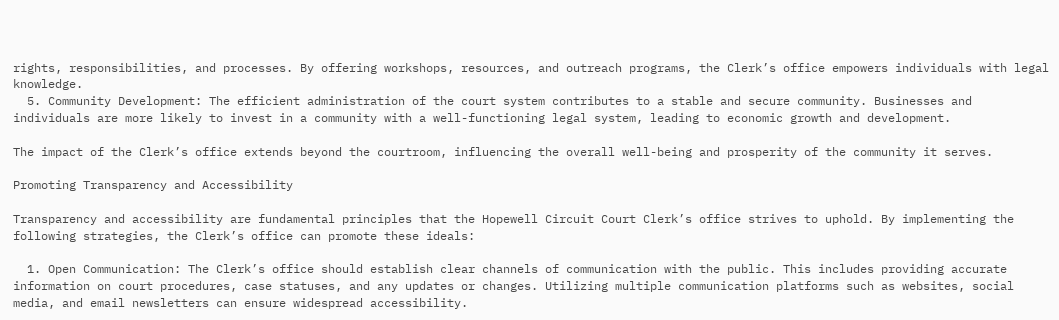rights, responsibilities, and processes. By offering workshops, resources, and outreach programs, the Clerk’s office empowers individuals with legal knowledge.
  5. Community Development: The efficient administration of the court system contributes to a stable and secure community. Businesses and individuals are more likely to invest in a community with a well-functioning legal system, leading to economic growth and development.

The impact of the Clerk’s office extends beyond the courtroom, influencing the overall well-being and prosperity of the community it serves.

Promoting Transparency and Accessibility

Transparency and accessibility are fundamental principles that the Hopewell Circuit Court Clerk’s office strives to uphold. By implementing the following strategies, the Clerk’s office can promote these ideals:

  1. Open Communication: The Clerk’s office should establish clear channels of communication with the public. This includes providing accurate information on court procedures, case statuses, and any updates or changes. Utilizing multiple communication platforms such as websites, social media, and email newsletters can ensure widespread accessibility.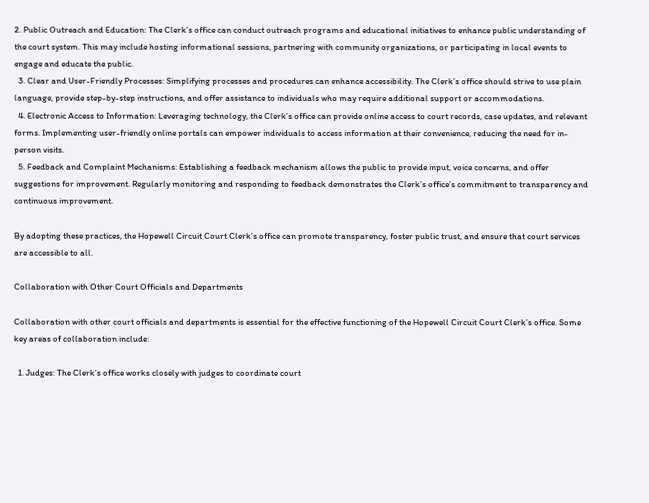2. Public Outreach and Education: The Clerk’s office can conduct outreach programs and educational initiatives to enhance public understanding of the court system. This may include hosting informational sessions, partnering with community organizations, or participating in local events to engage and educate the public.
  3. Clear and User-Friendly Processes: Simplifying processes and procedures can enhance accessibility. The Clerk’s office should strive to use plain language, provide step-by-step instructions, and offer assistance to individuals who may require additional support or accommodations.
  4. Electronic Access to Information: Leveraging technology, the Clerk’s office can provide online access to court records, case updates, and relevant forms. Implementing user-friendly online portals can empower individuals to access information at their convenience, reducing the need for in-person visits.
  5. Feedback and Complaint Mechanisms: Establishing a feedback mechanism allows the public to provide input, voice concerns, and offer suggestions for improvement. Regularly monitoring and responding to feedback demonstrates the Clerk’s office’s commitment to transparency and continuous improvement.

By adopting these practices, the Hopewell Circuit Court Clerk’s office can promote transparency, foster public trust, and ensure that court services are accessible to all.

Collaboration with Other Court Officials and Departments

Collaboration with other court officials and departments is essential for the effective functioning of the Hopewell Circuit Court Clerk’s office. Some key areas of collaboration include:

  1. Judges: The Clerk’s office works closely with judges to coordinate court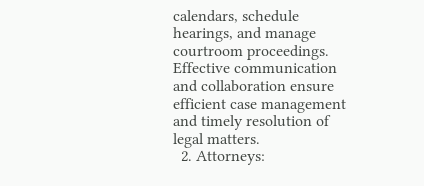calendars, schedule hearings, and manage courtroom proceedings. Effective communication and collaboration ensure efficient case management and timely resolution of legal matters.
  2. Attorneys: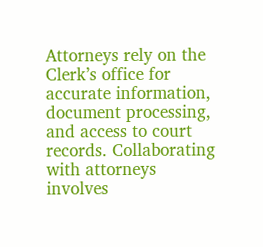Attorneys rely on the Clerk’s office for accurate information, document processing, and access to court records. Collaborating with attorneys involves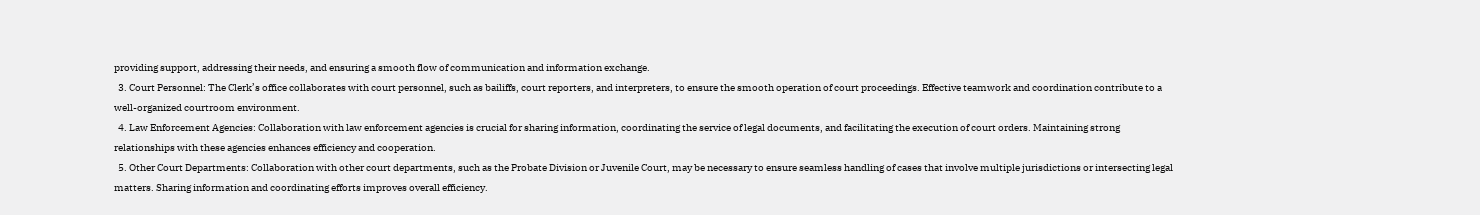providing support, addressing their needs, and ensuring a smooth flow of communication and information exchange.
  3. Court Personnel: The Clerk’s office collaborates with court personnel, such as bailiffs, court reporters, and interpreters, to ensure the smooth operation of court proceedings. Effective teamwork and coordination contribute to a well-organized courtroom environment.
  4. Law Enforcement Agencies: Collaboration with law enforcement agencies is crucial for sharing information, coordinating the service of legal documents, and facilitating the execution of court orders. Maintaining strong relationships with these agencies enhances efficiency and cooperation.
  5. Other Court Departments: Collaboration with other court departments, such as the Probate Division or Juvenile Court, may be necessary to ensure seamless handling of cases that involve multiple jurisdictions or intersecting legal matters. Sharing information and coordinating efforts improves overall efficiency.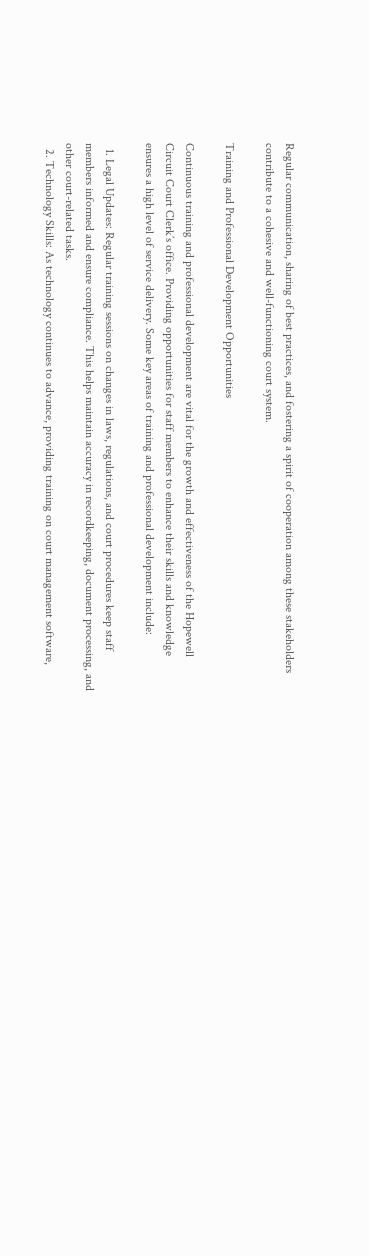Regular communication, sharing of best practices, and fostering a spirit of cooperation among these stakeholders contribute to a cohesive and well-functioning court system.

Training and Professional Development Opportunities

Continuous training and professional development are vital for the growth and effectiveness of the Hopewell Circuit Court Clerk’s office. Providing opportunities for staff members to enhance their skills and knowledge ensures a high level of service delivery. Some key areas of training and professional development include:

  1. Legal Updates: Regular training sessions on changes in laws, regulations, and court procedures keep staff members informed and ensure compliance. This helps maintain accuracy in recordkeeping, document processing, and other court-related tasks.
  2. Technology Skills: As technology continues to advance, providing training on court management software,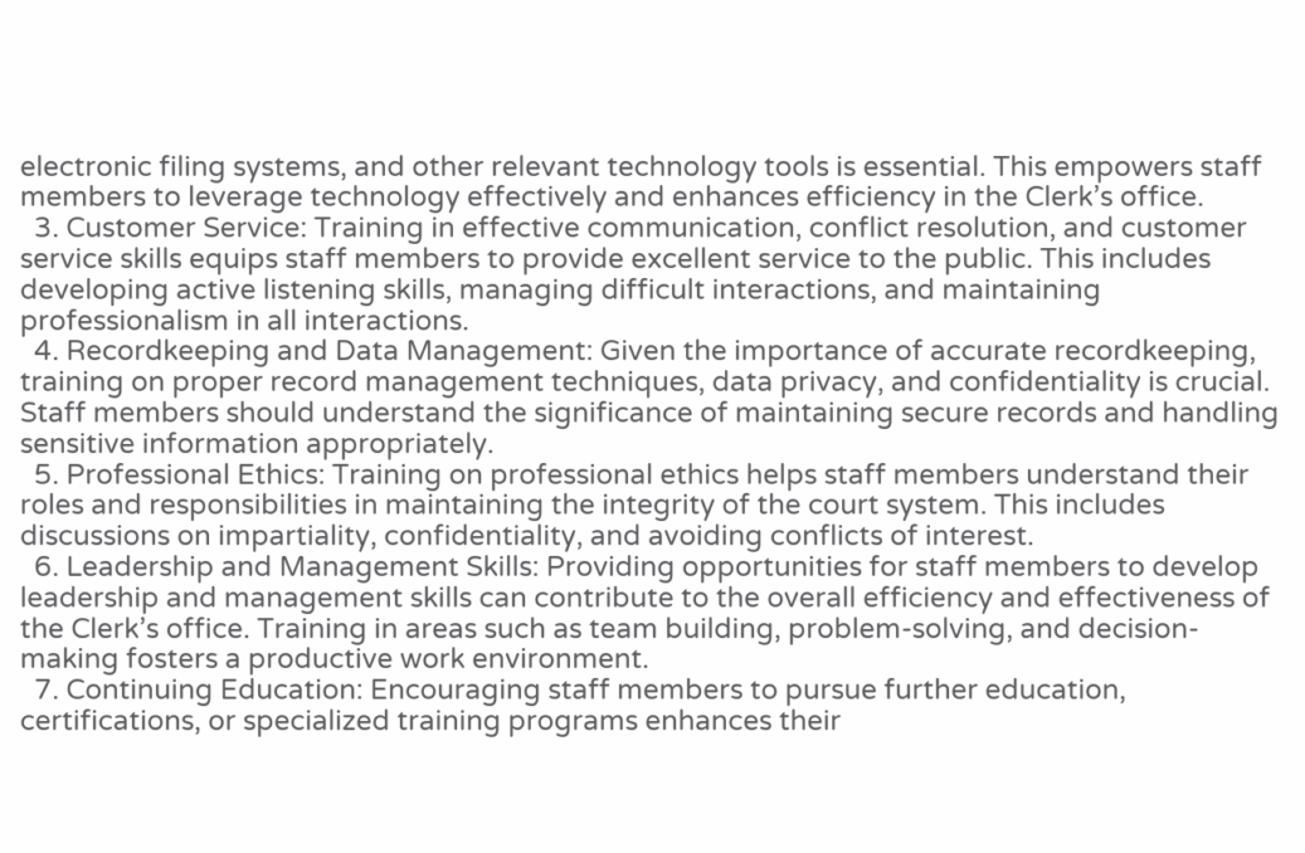electronic filing systems, and other relevant technology tools is essential. This empowers staff members to leverage technology effectively and enhances efficiency in the Clerk’s office.
  3. Customer Service: Training in effective communication, conflict resolution, and customer service skills equips staff members to provide excellent service to the public. This includes developing active listening skills, managing difficult interactions, and maintaining professionalism in all interactions.
  4. Recordkeeping and Data Management: Given the importance of accurate recordkeeping, training on proper record management techniques, data privacy, and confidentiality is crucial. Staff members should understand the significance of maintaining secure records and handling sensitive information appropriately.
  5. Professional Ethics: Training on professional ethics helps staff members understand their roles and responsibilities in maintaining the integrity of the court system. This includes discussions on impartiality, confidentiality, and avoiding conflicts of interest.
  6. Leadership and Management Skills: Providing opportunities for staff members to develop leadership and management skills can contribute to the overall efficiency and effectiveness of the Clerk’s office. Training in areas such as team building, problem-solving, and decision-making fosters a productive work environment.
  7. Continuing Education: Encouraging staff members to pursue further education, certifications, or specialized training programs enhances their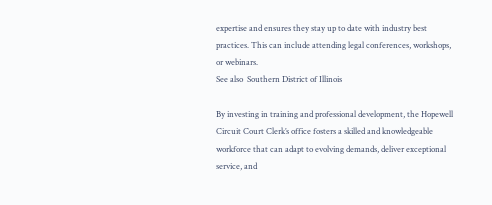expertise and ensures they stay up to date with industry best practices. This can include attending legal conferences, workshops, or webinars.
See also  Southern District of Illinois

By investing in training and professional development, the Hopewell Circuit Court Clerk’s office fosters a skilled and knowledgeable workforce that can adapt to evolving demands, deliver exceptional service, and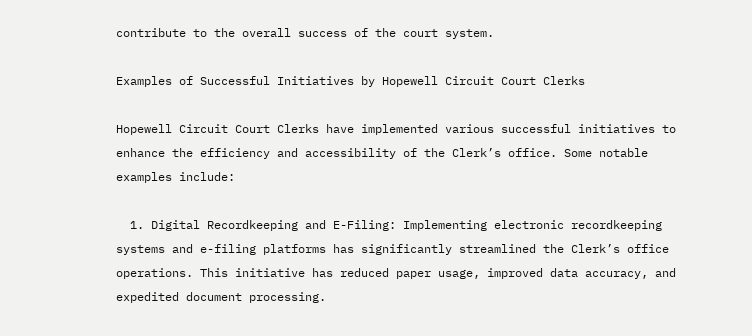contribute to the overall success of the court system.

Examples of Successful Initiatives by Hopewell Circuit Court Clerks

Hopewell Circuit Court Clerks have implemented various successful initiatives to enhance the efficiency and accessibility of the Clerk’s office. Some notable examples include:

  1. Digital Recordkeeping and E-Filing: Implementing electronic recordkeeping systems and e-filing platforms has significantly streamlined the Clerk’s office operations. This initiative has reduced paper usage, improved data accuracy, and expedited document processing.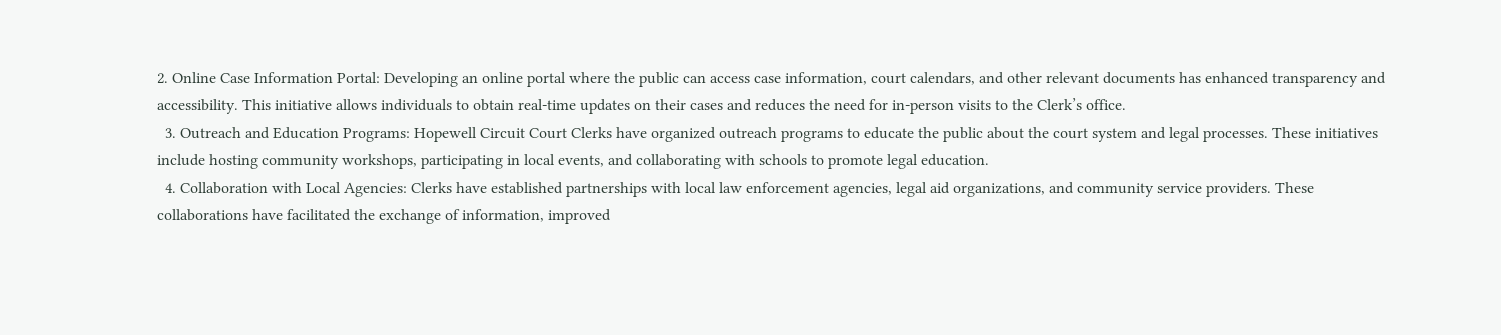2. Online Case Information Portal: Developing an online portal where the public can access case information, court calendars, and other relevant documents has enhanced transparency and accessibility. This initiative allows individuals to obtain real-time updates on their cases and reduces the need for in-person visits to the Clerk’s office.
  3. Outreach and Education Programs: Hopewell Circuit Court Clerks have organized outreach programs to educate the public about the court system and legal processes. These initiatives include hosting community workshops, participating in local events, and collaborating with schools to promote legal education.
  4. Collaboration with Local Agencies: Clerks have established partnerships with local law enforcement agencies, legal aid organizations, and community service providers. These collaborations have facilitated the exchange of information, improved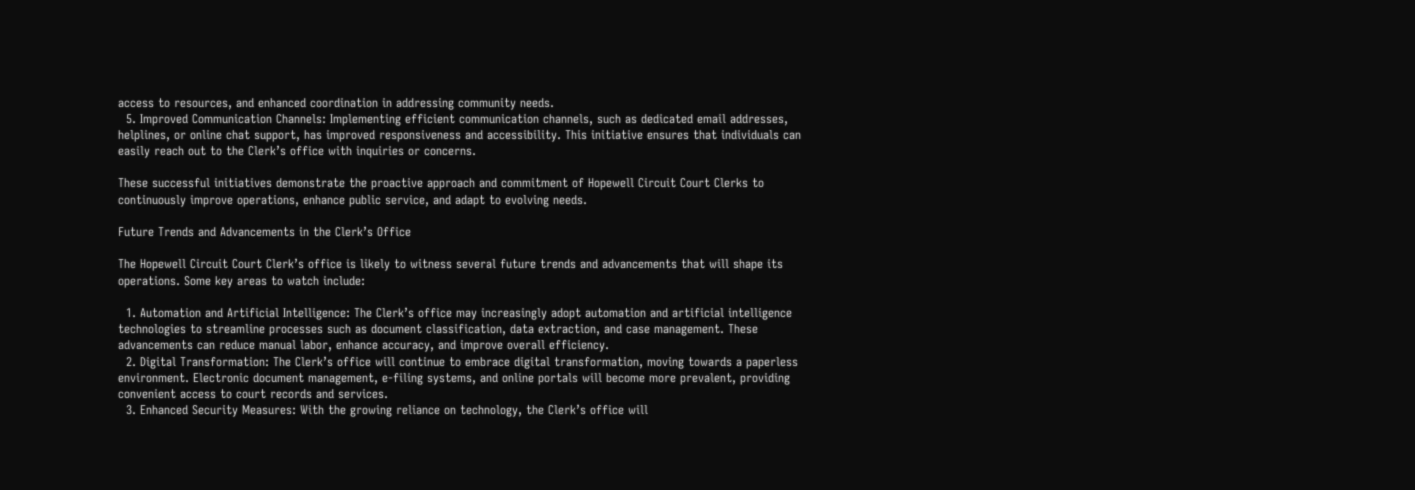access to resources, and enhanced coordination in addressing community needs.
  5. Improved Communication Channels: Implementing efficient communication channels, such as dedicated email addresses, helplines, or online chat support, has improved responsiveness and accessibility. This initiative ensures that individuals can easily reach out to the Clerk’s office with inquiries or concerns.

These successful initiatives demonstrate the proactive approach and commitment of Hopewell Circuit Court Clerks to continuously improve operations, enhance public service, and adapt to evolving needs.

Future Trends and Advancements in the Clerk’s Office

The Hopewell Circuit Court Clerk’s office is likely to witness several future trends and advancements that will shape its operations. Some key areas to watch include:

  1. Automation and Artificial Intelligence: The Clerk’s office may increasingly adopt automation and artificial intelligence technologies to streamline processes such as document classification, data extraction, and case management. These advancements can reduce manual labor, enhance accuracy, and improve overall efficiency.
  2. Digital Transformation: The Clerk’s office will continue to embrace digital transformation, moving towards a paperless environment. Electronic document management, e-filing systems, and online portals will become more prevalent, providing convenient access to court records and services.
  3. Enhanced Security Measures: With the growing reliance on technology, the Clerk’s office will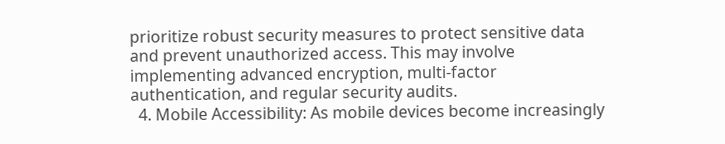prioritize robust security measures to protect sensitive data and prevent unauthorized access. This may involve implementing advanced encryption, multi-factor authentication, and regular security audits.
  4. Mobile Accessibility: As mobile devices become increasingly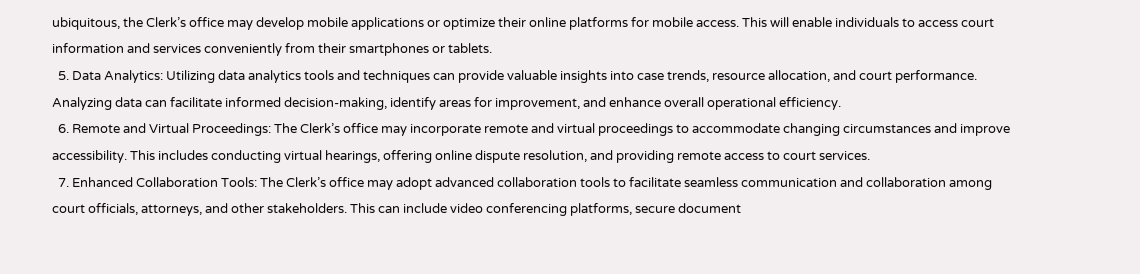ubiquitous, the Clerk’s office may develop mobile applications or optimize their online platforms for mobile access. This will enable individuals to access court information and services conveniently from their smartphones or tablets.
  5. Data Analytics: Utilizing data analytics tools and techniques can provide valuable insights into case trends, resource allocation, and court performance. Analyzing data can facilitate informed decision-making, identify areas for improvement, and enhance overall operational efficiency.
  6. Remote and Virtual Proceedings: The Clerk’s office may incorporate remote and virtual proceedings to accommodate changing circumstances and improve accessibility. This includes conducting virtual hearings, offering online dispute resolution, and providing remote access to court services.
  7. Enhanced Collaboration Tools: The Clerk’s office may adopt advanced collaboration tools to facilitate seamless communication and collaboration among court officials, attorneys, and other stakeholders. This can include video conferencing platforms, secure document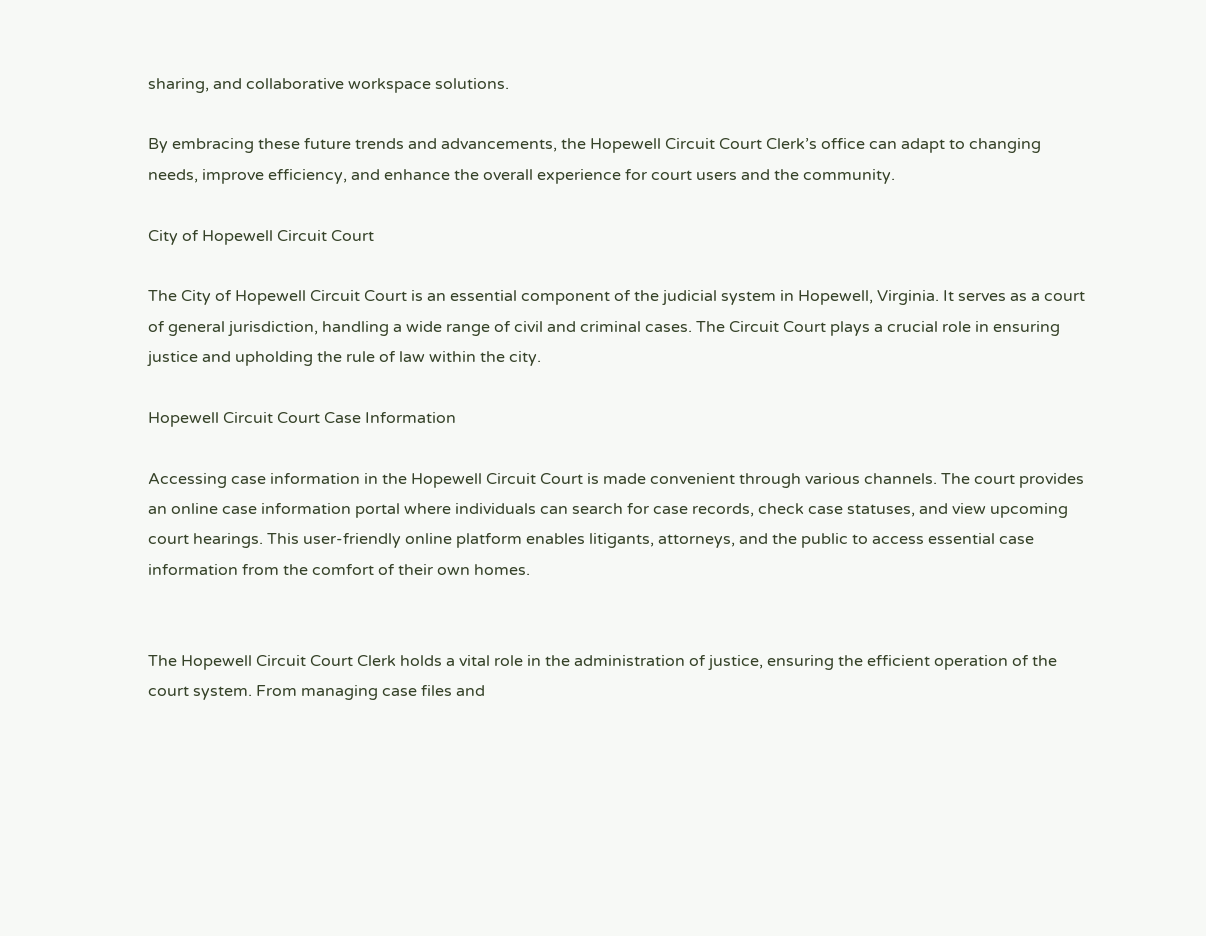sharing, and collaborative workspace solutions.

By embracing these future trends and advancements, the Hopewell Circuit Court Clerk’s office can adapt to changing needs, improve efficiency, and enhance the overall experience for court users and the community.

City of Hopewell Circuit Court

The City of Hopewell Circuit Court is an essential component of the judicial system in Hopewell, Virginia. It serves as a court of general jurisdiction, handling a wide range of civil and criminal cases. The Circuit Court plays a crucial role in ensuring justice and upholding the rule of law within the city.

Hopewell Circuit Court Case Information

Accessing case information in the Hopewell Circuit Court is made convenient through various channels. The court provides an online case information portal where individuals can search for case records, check case statuses, and view upcoming court hearings. This user-friendly online platform enables litigants, attorneys, and the public to access essential case information from the comfort of their own homes.


The Hopewell Circuit Court Clerk holds a vital role in the administration of justice, ensuring the efficient operation of the court system. From managing case files and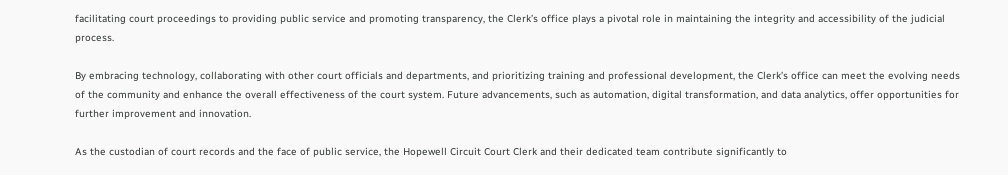facilitating court proceedings to providing public service and promoting transparency, the Clerk’s office plays a pivotal role in maintaining the integrity and accessibility of the judicial process.

By embracing technology, collaborating with other court officials and departments, and prioritizing training and professional development, the Clerk’s office can meet the evolving needs of the community and enhance the overall effectiveness of the court system. Future advancements, such as automation, digital transformation, and data analytics, offer opportunities for further improvement and innovation.

As the custodian of court records and the face of public service, the Hopewell Circuit Court Clerk and their dedicated team contribute significantly to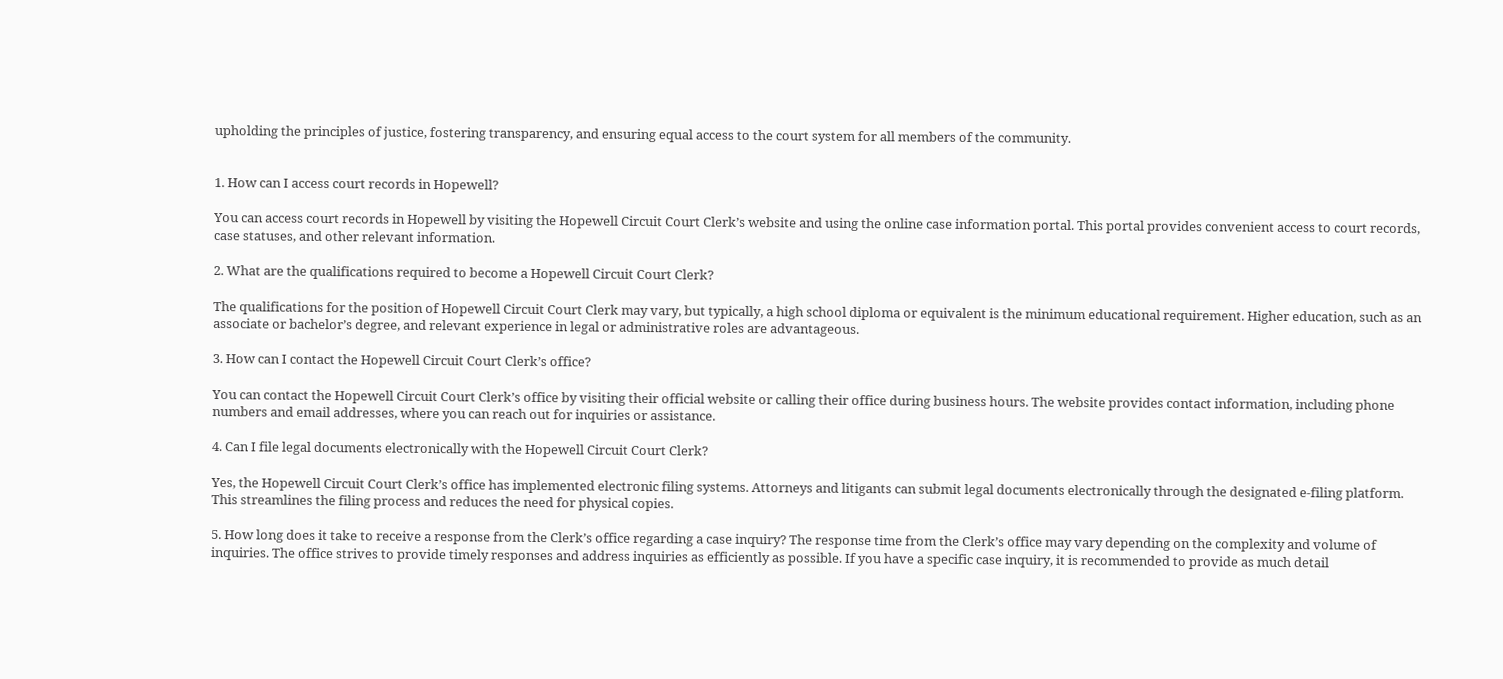upholding the principles of justice, fostering transparency, and ensuring equal access to the court system for all members of the community.


1. How can I access court records in Hopewell?

You can access court records in Hopewell by visiting the Hopewell Circuit Court Clerk’s website and using the online case information portal. This portal provides convenient access to court records, case statuses, and other relevant information.

2. What are the qualifications required to become a Hopewell Circuit Court Clerk?

The qualifications for the position of Hopewell Circuit Court Clerk may vary, but typically, a high school diploma or equivalent is the minimum educational requirement. Higher education, such as an associate or bachelor’s degree, and relevant experience in legal or administrative roles are advantageous.

3. How can I contact the Hopewell Circuit Court Clerk’s office?

You can contact the Hopewell Circuit Court Clerk’s office by visiting their official website or calling their office during business hours. The website provides contact information, including phone numbers and email addresses, where you can reach out for inquiries or assistance.

4. Can I file legal documents electronically with the Hopewell Circuit Court Clerk?

Yes, the Hopewell Circuit Court Clerk’s office has implemented electronic filing systems. Attorneys and litigants can submit legal documents electronically through the designated e-filing platform. This streamlines the filing process and reduces the need for physical copies.

5. How long does it take to receive a response from the Clerk’s office regarding a case inquiry? The response time from the Clerk’s office may vary depending on the complexity and volume of inquiries. The office strives to provide timely responses and address inquiries as efficiently as possible. If you have a specific case inquiry, it is recommended to provide as much detail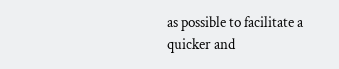as possible to facilitate a quicker and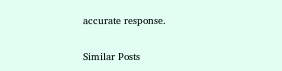accurate response.

Similar Posts